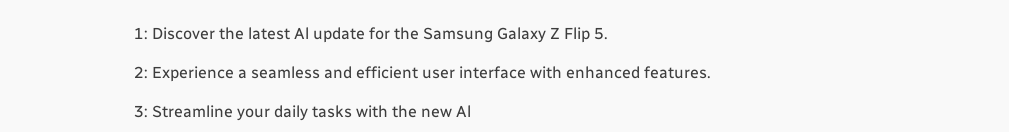1: Discover the latest Al update for the Samsung Galaxy Z Flip 5.

2: Experience a seamless and efficient user interface with enhanced features.

3: Streamline your daily tasks with the new Al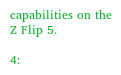capabilities on the Z Flip 5.

4: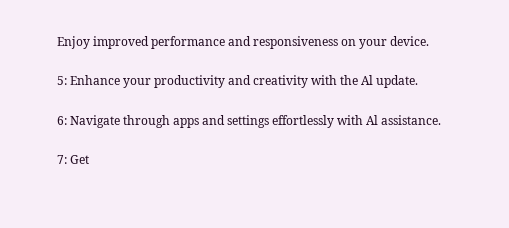Enjoy improved performance and responsiveness on your device.

5: Enhance your productivity and creativity with the Al update.

6: Navigate through apps and settings effortlessly with Al assistance.

7: Get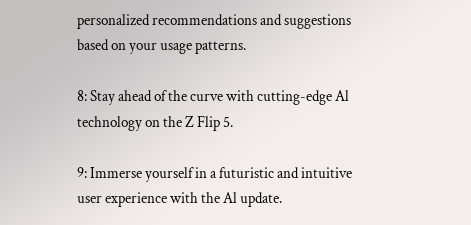personalized recommendations and suggestions based on your usage patterns.

8: Stay ahead of the curve with cutting-edge Al technology on the Z Flip 5.

9: Immerse yourself in a futuristic and intuitive user experience with the Al update.